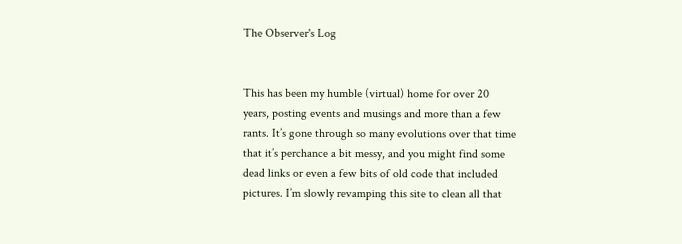The Observer's Log


This has been my humble (virtual) home for over 20 years, posting events and musings and more than a few rants. It’s gone through so many evolutions over that time that it’s perchance a bit messy, and you might find some dead links or even a few bits of old code that included pictures. I’m slowly revamping this site to clean all that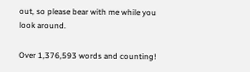out, so please bear with me while you look around.

Over 1,376,593 words and counting!